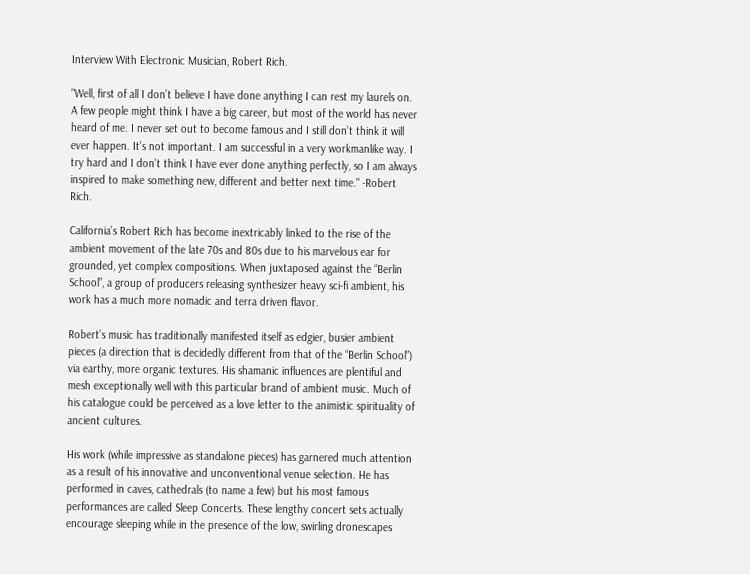Interview With Electronic Musician, Robert Rich.

"Well, first of all I don’t believe I have done anything I can rest my laurels on. A few people might think I have a big career, but most of the world has never heard of me. I never set out to become famous and I still don’t think it will ever happen. It’s not important. I am successful in a very workmanlike way. I try hard and I don’t think I have ever done anything perfectly, so I am always inspired to make something new, different and better next time." -Robert Rich.

California’s Robert Rich has become inextricably linked to the rise of the ambient movement of the late 70s and 80s due to his marvelous ear for grounded, yet complex compositions. When juxtaposed against the “Berlin School”, a group of producers releasing synthesizer heavy sci-fi ambient, his work has a much more nomadic and terra driven flavor.

Robert’s music has traditionally manifested itself as edgier, busier ambient pieces (a direction that is decidedly different from that of the “Berlin School”) via earthy, more organic textures. His shamanic influences are plentiful and mesh exceptionally well with this particular brand of ambient music. Much of his catalogue could be perceived as a love letter to the animistic spirituality of ancient cultures.

His work (while impressive as standalone pieces) has garnered much attention as a result of his innovative and unconventional venue selection. He has performed in caves, cathedrals (to name a few) but his most famous performances are called Sleep Concerts. These lengthy concert sets actually encourage sleeping while in the presence of the low, swirling dronescapes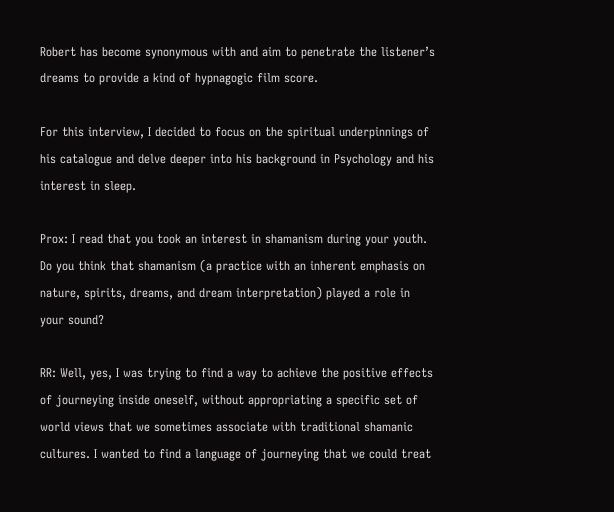Robert has become synonymous with and aim to penetrate the listener’s dreams to provide a kind of hypnagogic film score.

For this interview, I decided to focus on the spiritual underpinnings of his catalogue and delve deeper into his background in Psychology and his interest in sleep.

Prox: I read that you took an interest in shamanism during your youth. Do you think that shamanism (a practice with an inherent emphasis on nature, spirits, dreams, and dream interpretation) played a role in your sound?

RR: Well, yes, I was trying to find a way to achieve the positive effects of journeying inside oneself, without appropriating a specific set of world views that we sometimes associate with traditional shamanic cultures. I wanted to find a language of journeying that we could treat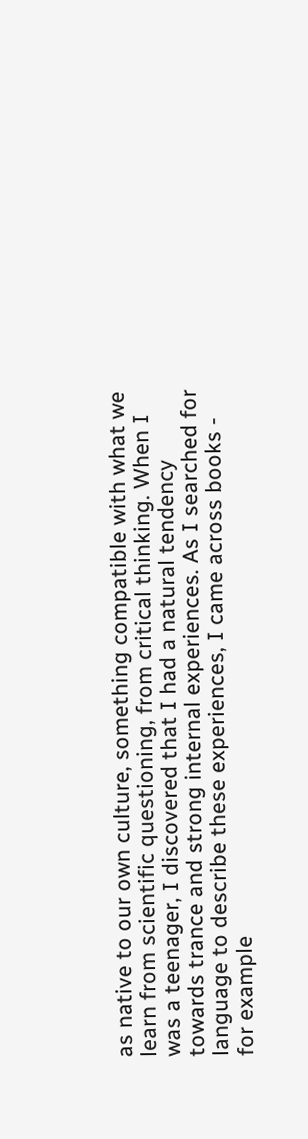as native to our own culture, something compatible with what we learn from scientific questioning, from critical thinking. When I was a teenager, I discovered that I had a natural tendency towards trance and strong internal experiences. As I searched for language to describe these experiences, I came across books - for example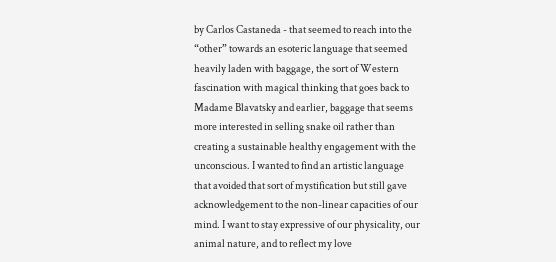by Carlos Castaneda - that seemed to reach into the “other” towards an esoteric language that seemed heavily laden with baggage, the sort of Western fascination with magical thinking that goes back to Madame Blavatsky and earlier, baggage that seems more interested in selling snake oil rather than creating a sustainable healthy engagement with the unconscious. I wanted to find an artistic language that avoided that sort of mystification but still gave acknowledgement to the non-linear capacities of our mind. I want to stay expressive of our physicality, our animal nature, and to reflect my love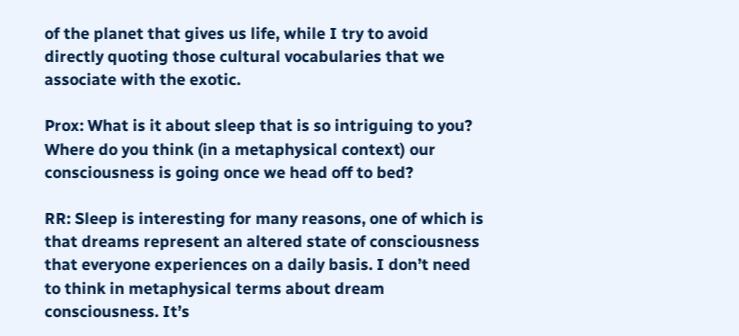of the planet that gives us life, while I try to avoid directly quoting those cultural vocabularies that we associate with the exotic.

Prox: What is it about sleep that is so intriguing to you? Where do you think (in a metaphysical context) our consciousness is going once we head off to bed?

RR: Sleep is interesting for many reasons, one of which is that dreams represent an altered state of consciousness that everyone experiences on a daily basis. I don’t need to think in metaphysical terms about dream consciousness. It’s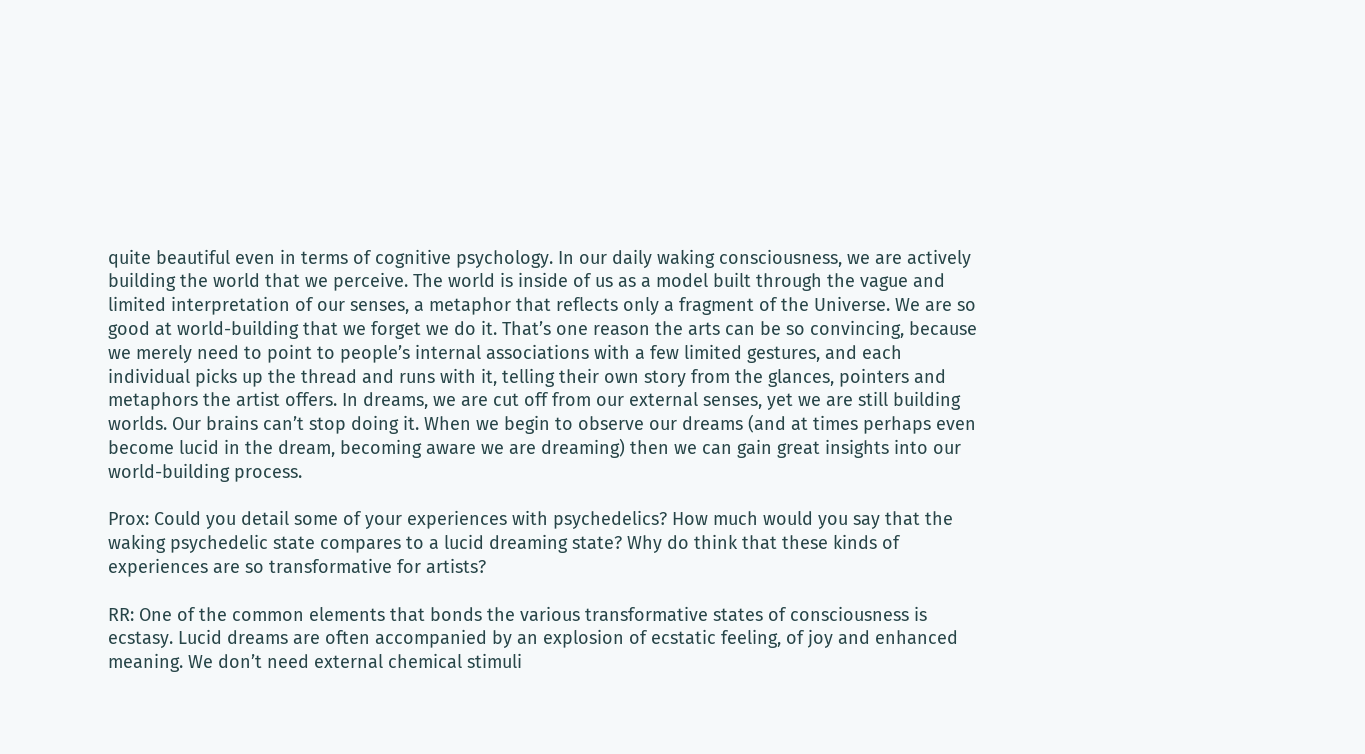quite beautiful even in terms of cognitive psychology. In our daily waking consciousness, we are actively building the world that we perceive. The world is inside of us as a model built through the vague and limited interpretation of our senses, a metaphor that reflects only a fragment of the Universe. We are so good at world-building that we forget we do it. That’s one reason the arts can be so convincing, because we merely need to point to people’s internal associations with a few limited gestures, and each individual picks up the thread and runs with it, telling their own story from the glances, pointers and metaphors the artist offers. In dreams, we are cut off from our external senses, yet we are still building worlds. Our brains can’t stop doing it. When we begin to observe our dreams (and at times perhaps even become lucid in the dream, becoming aware we are dreaming) then we can gain great insights into our world-building process.

Prox: Could you detail some of your experiences with psychedelics? How much would you say that the waking psychedelic state compares to a lucid dreaming state? Why do think that these kinds of experiences are so transformative for artists?

RR: One of the common elements that bonds the various transformative states of consciousness is ecstasy. Lucid dreams are often accompanied by an explosion of ecstatic feeling, of joy and enhanced meaning. We don’t need external chemical stimuli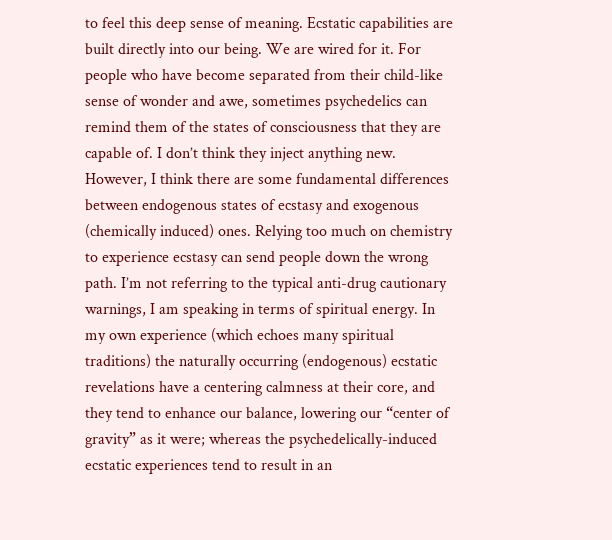to feel this deep sense of meaning. Ecstatic capabilities are built directly into our being. We are wired for it. For people who have become separated from their child-like sense of wonder and awe, sometimes psychedelics can remind them of the states of consciousness that they are capable of. I don’t think they inject anything new. However, I think there are some fundamental differences between endogenous states of ecstasy and exogenous (chemically induced) ones. Relying too much on chemistry to experience ecstasy can send people down the wrong path. I’m not referring to the typical anti-drug cautionary warnings, I am speaking in terms of spiritual energy. In my own experience (which echoes many spiritual traditions) the naturally occurring (endogenous) ecstatic revelations have a centering calmness at their core, and they tend to enhance our balance, lowering our “center of gravity” as it were; whereas the psychedelically-induced ecstatic experiences tend to result in an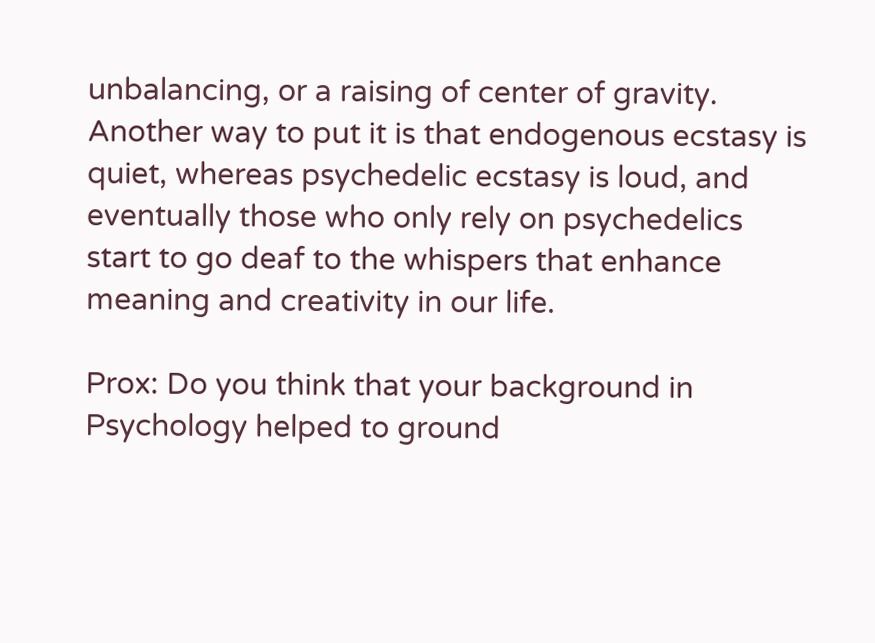unbalancing, or a raising of center of gravity. Another way to put it is that endogenous ecstasy is quiet, whereas psychedelic ecstasy is loud, and eventually those who only rely on psychedelics start to go deaf to the whispers that enhance meaning and creativity in our life.

Prox: Do you think that your background in Psychology helped to ground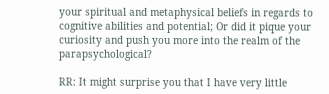your spiritual and metaphysical beliefs in regards to cognitive abilities and potential; Or did it pique your curiosity and push you more into the realm of the parapsychological?

RR: It might surprise you that I have very little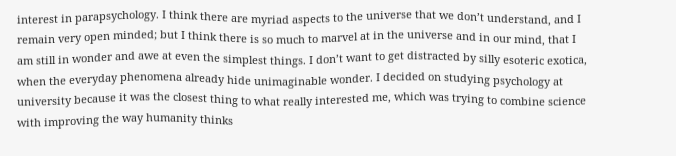interest in parapsychology. I think there are myriad aspects to the universe that we don’t understand, and I remain very open minded; but I think there is so much to marvel at in the universe and in our mind, that I am still in wonder and awe at even the simplest things. I don’t want to get distracted by silly esoteric exotica, when the everyday phenomena already hide unimaginable wonder. I decided on studying psychology at university because it was the closest thing to what really interested me, which was trying to combine science with improving the way humanity thinks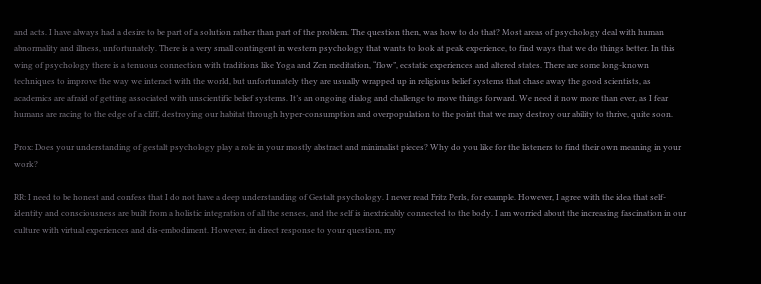and acts. I have always had a desire to be part of a solution rather than part of the problem. The question then, was how to do that? Most areas of psychology deal with human abnormality and illness, unfortunately. There is a very small contingent in western psychology that wants to look at peak experience, to find ways that we do things better. In this wing of psychology there is a tenuous connection with traditions like Yoga and Zen meditation, “flow”, ecstatic experiences and altered states. There are some long-known techniques to improve the way we interact with the world, but unfortunately they are usually wrapped up in religious belief systems that chase away the good scientists, as academics are afraid of getting associated with unscientific belief systems. It’s an ongoing dialog and challenge to move things forward. We need it now more than ever, as I fear humans are racing to the edge of a cliff, destroying our habitat through hyper-consumption and overpopulation to the point that we may destroy our ability to thrive, quite soon.

Prox: Does your understanding of gestalt psychology play a role in your mostly abstract and minimalist pieces? Why do you like for the listeners to find their own meaning in your work?

RR: I need to be honest and confess that I do not have a deep understanding of Gestalt psychology. I never read Fritz Perls, for example. However, I agree with the idea that self-identity and consciousness are built from a holistic integration of all the senses, and the self is inextricably connected to the body. I am worried about the increasing fascination in our culture with virtual experiences and dis-embodiment. However, in direct response to your question, my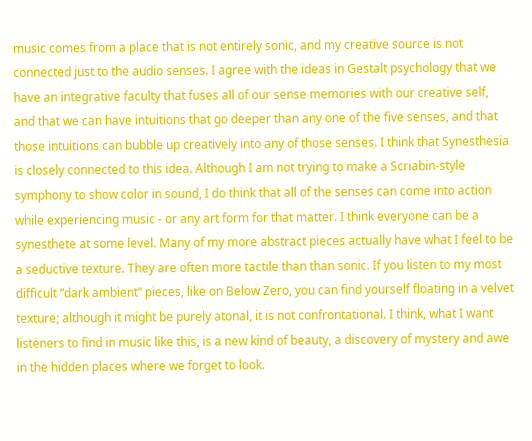music comes from a place that is not entirely sonic, and my creative source is not connected just to the audio senses. I agree with the ideas in Gestalt psychology that we have an integrative faculty that fuses all of our sense memories with our creative self, and that we can have intuitions that go deeper than any one of the five senses, and that those intuitions can bubble up creatively into any of those senses. I think that Synesthesia is closely connected to this idea. Although I am not trying to make a Scriabin-style symphony to show color in sound, I do think that all of the senses can come into action while experiencing music - or any art form for that matter. I think everyone can be a synesthete at some level. Many of my more abstract pieces actually have what I feel to be a seductive texture. They are often more tactile than than sonic. If you listen to my most difficult “dark ambient” pieces, like on Below Zero, you can find yourself floating in a velvet texture; although it might be purely atonal, it is not confrontational. I think, what I want listeners to find in music like this, is a new kind of beauty, a discovery of mystery and awe in the hidden places where we forget to look.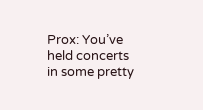Prox: You’ve held concerts in some pretty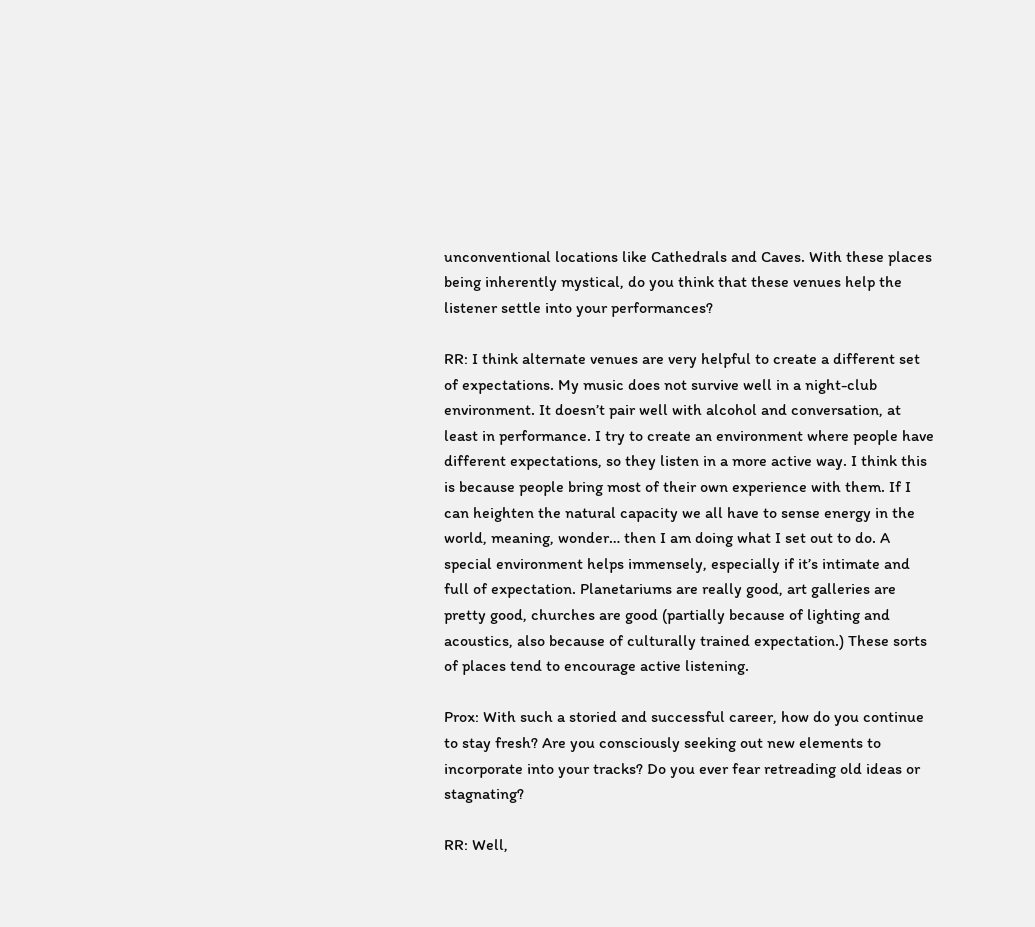unconventional locations like Cathedrals and Caves. With these places being inherently mystical, do you think that these venues help the listener settle into your performances?

RR: I think alternate venues are very helpful to create a different set of expectations. My music does not survive well in a night-club environment. It doesn’t pair well with alcohol and conversation, at least in performance. I try to create an environment where people have different expectations, so they listen in a more active way. I think this is because people bring most of their own experience with them. If I can heighten the natural capacity we all have to sense energy in the world, meaning, wonder… then I am doing what I set out to do. A special environment helps immensely, especially if it’s intimate and full of expectation. Planetariums are really good, art galleries are pretty good, churches are good (partially because of lighting and acoustics, also because of culturally trained expectation.) These sorts of places tend to encourage active listening.

Prox: With such a storied and successful career, how do you continue to stay fresh? Are you consciously seeking out new elements to incorporate into your tracks? Do you ever fear retreading old ideas or stagnating?

RR: Well,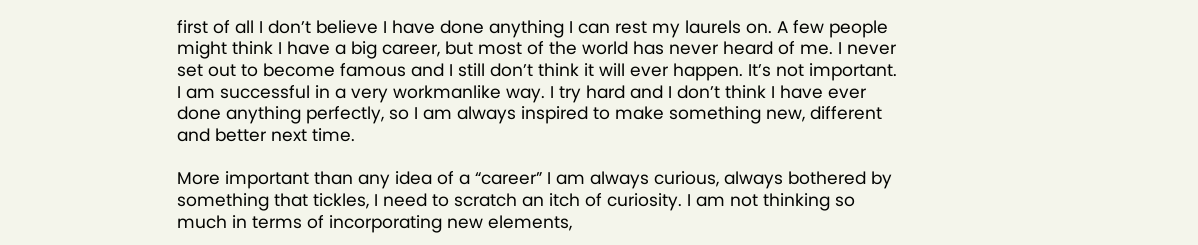first of all I don’t believe I have done anything I can rest my laurels on. A few people might think I have a big career, but most of the world has never heard of me. I never set out to become famous and I still don’t think it will ever happen. It’s not important. I am successful in a very workmanlike way. I try hard and I don’t think I have ever done anything perfectly, so I am always inspired to make something new, different and better next time.

More important than any idea of a “career” I am always curious, always bothered by something that tickles, I need to scratch an itch of curiosity. I am not thinking so much in terms of incorporating new elements,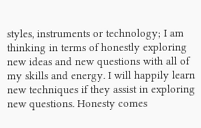styles, instruments or technology; I am thinking in terms of honestly exploring new ideas and new questions with all of my skills and energy. I will happily learn new techniques if they assist in exploring new questions. Honesty comes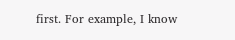first. For example, I know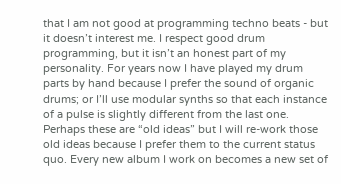that I am not good at programming techno beats - but it doesn’t interest me. I respect good drum programming, but it isn’t an honest part of my personality. For years now I have played my drum parts by hand because I prefer the sound of organic drums; or I’ll use modular synths so that each instance of a pulse is slightly different from the last one. Perhaps these are “old ideas” but I will re-work those old ideas because I prefer them to the current status quo. Every new album I work on becomes a new set of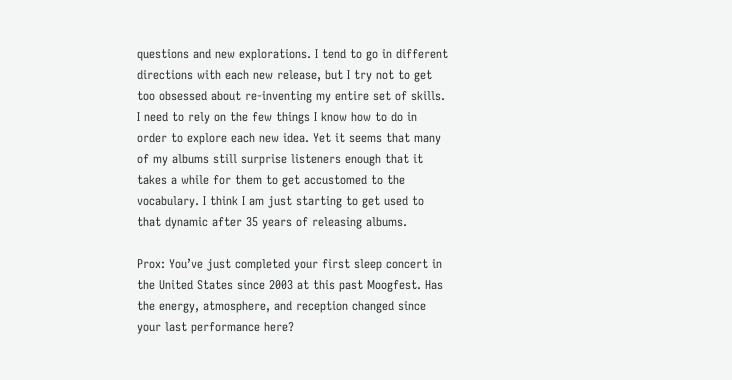questions and new explorations. I tend to go in different directions with each new release, but I try not to get too obsessed about re-inventing my entire set of skills. I need to rely on the few things I know how to do in order to explore each new idea. Yet it seems that many of my albums still surprise listeners enough that it takes a while for them to get accustomed to the vocabulary. I think I am just starting to get used to that dynamic after 35 years of releasing albums.

Prox: You’ve just completed your first sleep concert in the United States since 2003 at this past Moogfest. Has the energy, atmosphere, and reception changed since your last performance here?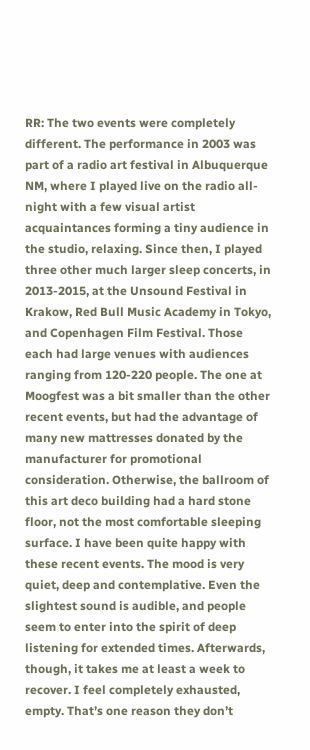RR: The two events were completely different. The performance in 2003 was part of a radio art festival in Albuquerque NM, where I played live on the radio all-night with a few visual artist acquaintances forming a tiny audience in the studio, relaxing. Since then, I played three other much larger sleep concerts, in 2013-2015, at the Unsound Festival in Krakow, Red Bull Music Academy in Tokyo, and Copenhagen Film Festival. Those each had large venues with audiences ranging from 120-220 people. The one at Moogfest was a bit smaller than the other recent events, but had the advantage of many new mattresses donated by the manufacturer for promotional consideration. Otherwise, the ballroom of this art deco building had a hard stone floor, not the most comfortable sleeping surface. I have been quite happy with these recent events. The mood is very quiet, deep and contemplative. Even the slightest sound is audible, and people seem to enter into the spirit of deep listening for extended times. Afterwards, though, it takes me at least a week to recover. I feel completely exhausted, empty. That’s one reason they don’t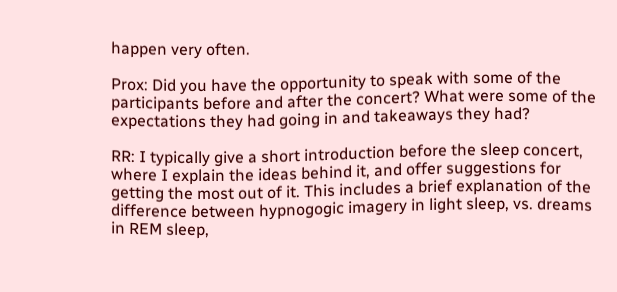happen very often.

Prox: Did you have the opportunity to speak with some of the participants before and after the concert? What were some of the expectations they had going in and takeaways they had?

RR: I typically give a short introduction before the sleep concert, where I explain the ideas behind it, and offer suggestions for getting the most out of it. This includes a brief explanation of the difference between hypnogogic imagery in light sleep, vs. dreams in REM sleep,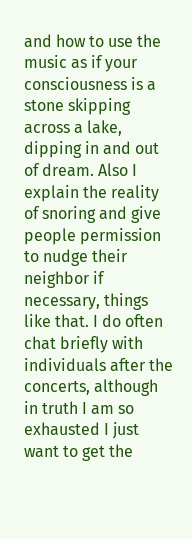and how to use the music as if your consciousness is a stone skipping across a lake, dipping in and out of dream. Also I explain the reality of snoring and give people permission to nudge their neighbor if necessary, things like that. I do often chat briefly with individuals after the concerts, although in truth I am so exhausted I just want to get the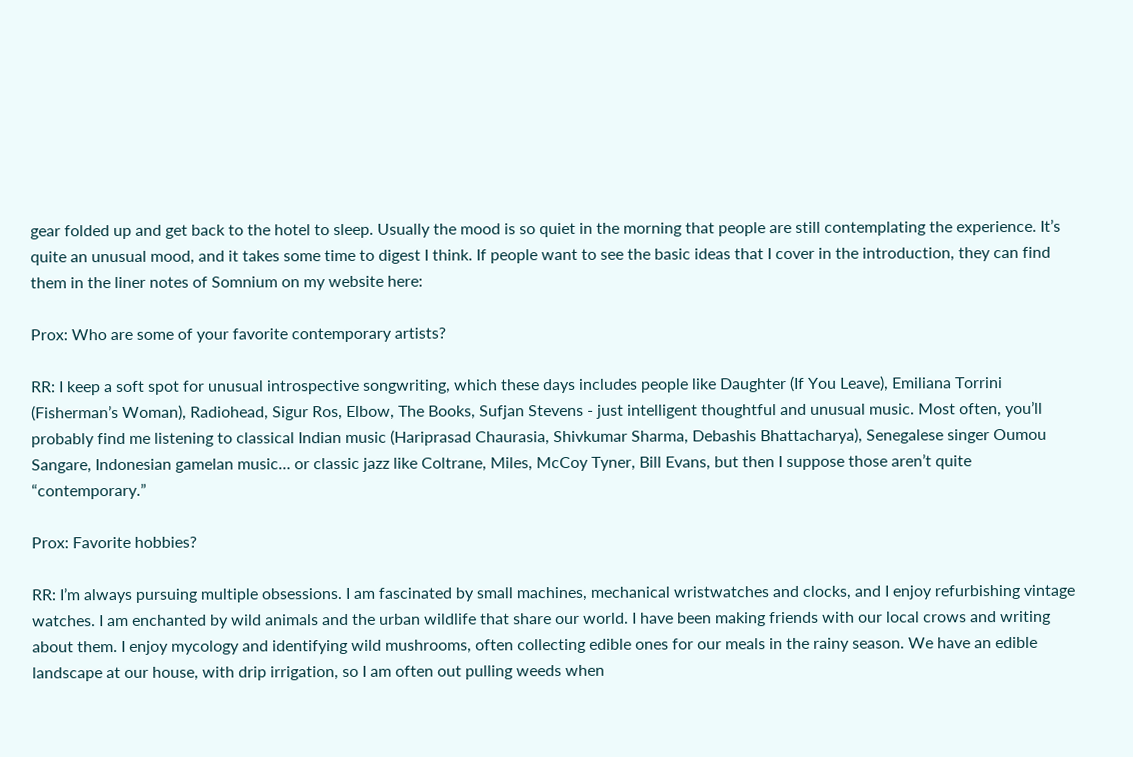gear folded up and get back to the hotel to sleep. Usually the mood is so quiet in the morning that people are still contemplating the experience. It’s quite an unusual mood, and it takes some time to digest I think. If people want to see the basic ideas that I cover in the introduction, they can find them in the liner notes of Somnium on my website here:

Prox: Who are some of your favorite contemporary artists?

RR: I keep a soft spot for unusual introspective songwriting, which these days includes people like Daughter (If You Leave), Emiliana Torrini (Fisherman’s Woman), Radiohead, Sigur Ros, Elbow, The Books, Sufjan Stevens - just intelligent thoughtful and unusual music. Most often, you’ll probably find me listening to classical Indian music (Hariprasad Chaurasia, Shivkumar Sharma, Debashis Bhattacharya), Senegalese singer Oumou Sangare, Indonesian gamelan music… or classic jazz like Coltrane, Miles, McCoy Tyner, Bill Evans, but then I suppose those aren’t quite “contemporary.”

Prox: Favorite hobbies?

RR: I’m always pursuing multiple obsessions. I am fascinated by small machines, mechanical wristwatches and clocks, and I enjoy refurbishing vintage watches. I am enchanted by wild animals and the urban wildlife that share our world. I have been making friends with our local crows and writing about them. I enjoy mycology and identifying wild mushrooms, often collecting edible ones for our meals in the rainy season. We have an edible landscape at our house, with drip irrigation, so I am often out pulling weeds when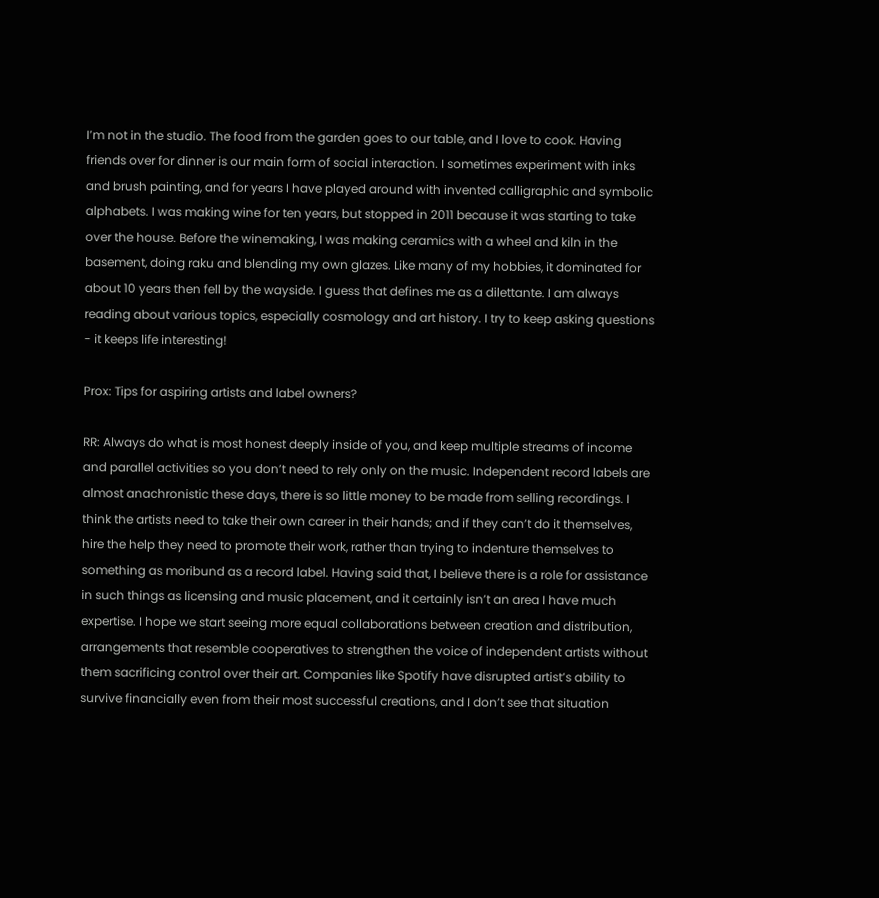I’m not in the studio. The food from the garden goes to our table, and I love to cook. Having friends over for dinner is our main form of social interaction. I sometimes experiment with inks and brush painting, and for years I have played around with invented calligraphic and symbolic alphabets. I was making wine for ten years, but stopped in 2011 because it was starting to take over the house. Before the winemaking, I was making ceramics with a wheel and kiln in the basement, doing raku and blending my own glazes. Like many of my hobbies, it dominated for about 10 years then fell by the wayside. I guess that defines me as a dilettante. I am always reading about various topics, especially cosmology and art history. I try to keep asking questions - it keeps life interesting!

Prox: Tips for aspiring artists and label owners?

RR: Always do what is most honest deeply inside of you, and keep multiple streams of income and parallel activities so you don’t need to rely only on the music. Independent record labels are almost anachronistic these days, there is so little money to be made from selling recordings. I think the artists need to take their own career in their hands; and if they can’t do it themselves, hire the help they need to promote their work, rather than trying to indenture themselves to something as moribund as a record label. Having said that, I believe there is a role for assistance in such things as licensing and music placement, and it certainly isn’t an area I have much expertise. I hope we start seeing more equal collaborations between creation and distribution, arrangements that resemble cooperatives to strengthen the voice of independent artists without them sacrificing control over their art. Companies like Spotify have disrupted artist’s ability to survive financially even from their most successful creations, and I don’t see that situation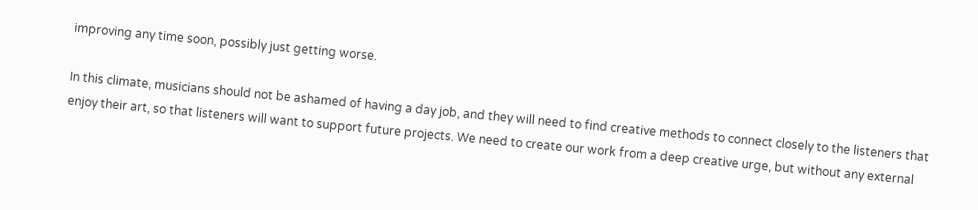improving any time soon, possibly just getting worse.

In this climate, musicians should not be ashamed of having a day job, and they will need to find creative methods to connect closely to the listeners that enjoy their art, so that listeners will want to support future projects. We need to create our work from a deep creative urge, but without any external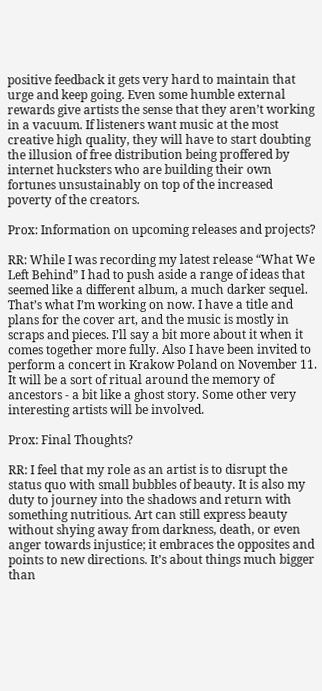positive feedback it gets very hard to maintain that urge and keep going. Even some humble external rewards give artists the sense that they aren’t working in a vacuum. If listeners want music at the most creative high quality, they will have to start doubting the illusion of free distribution being proffered by internet hucksters who are building their own fortunes unsustainably on top of the increased poverty of the creators.

Prox: Information on upcoming releases and projects?

RR: While I was recording my latest release “What We Left Behind” I had to push aside a range of ideas that seemed like a different album, a much darker sequel. That’s what I’m working on now. I have a title and plans for the cover art, and the music is mostly in scraps and pieces. I’ll say a bit more about it when it comes together more fully. Also I have been invited to perform a concert in Krakow Poland on November 11. It will be a sort of ritual around the memory of ancestors - a bit like a ghost story. Some other very interesting artists will be involved.

Prox: Final Thoughts?

RR: I feel that my role as an artist is to disrupt the status quo with small bubbles of beauty. It is also my duty to journey into the shadows and return with something nutritious. Art can still express beauty without shying away from darkness, death, or even anger towards injustice; it embraces the opposites and points to new directions. It’s about things much bigger than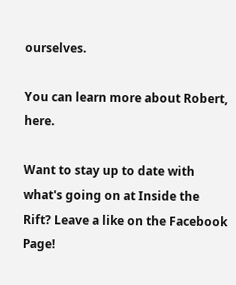ourselves.

You can learn more about Robert, here.

Want to stay up to date with what's going on at Inside the Rift? Leave a like on the Facebook Page!